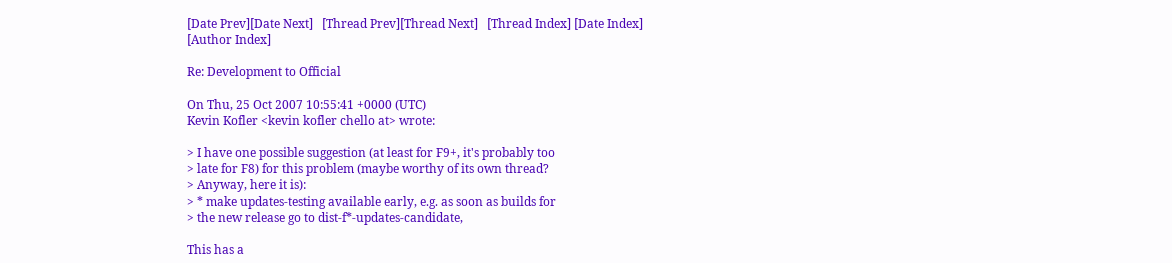[Date Prev][Date Next]   [Thread Prev][Thread Next]   [Thread Index] [Date Index] [Author Index]

Re: Development to Official

On Thu, 25 Oct 2007 10:55:41 +0000 (UTC)
Kevin Kofler <kevin kofler chello at> wrote:

> I have one possible suggestion (at least for F9+, it's probably too
> late for F8) for this problem (maybe worthy of its own thread?
> Anyway, here it is):
> * make updates-testing available early, e.g. as soon as builds for
> the new release go to dist-f*-updates-candidate,

This has a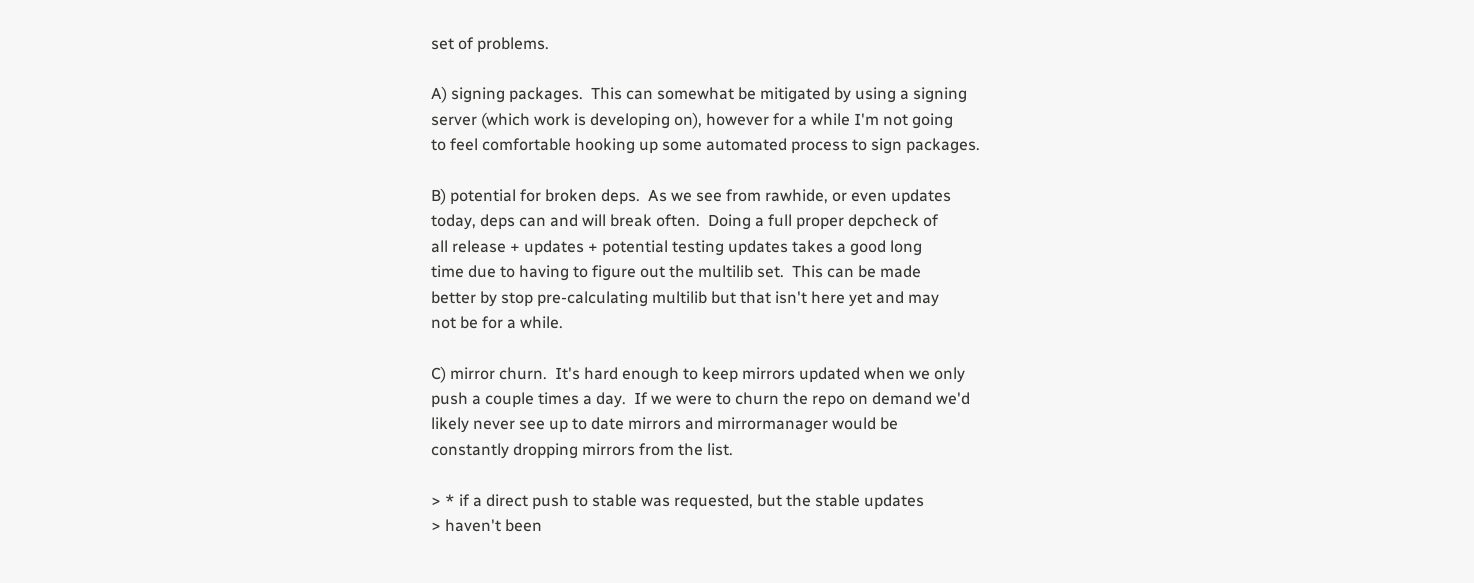set of problems.

A) signing packages.  This can somewhat be mitigated by using a signing
server (which work is developing on), however for a while I'm not going
to feel comfortable hooking up some automated process to sign packages.

B) potential for broken deps.  As we see from rawhide, or even updates
today, deps can and will break often.  Doing a full proper depcheck of
all release + updates + potential testing updates takes a good long
time due to having to figure out the multilib set.  This can be made
better by stop pre-calculating multilib but that isn't here yet and may
not be for a while.

C) mirror churn.  It's hard enough to keep mirrors updated when we only
push a couple times a day.  If we were to churn the repo on demand we'd
likely never see up to date mirrors and mirrormanager would be
constantly dropping mirrors from the list.

> * if a direct push to stable was requested, but the stable updates
> haven't been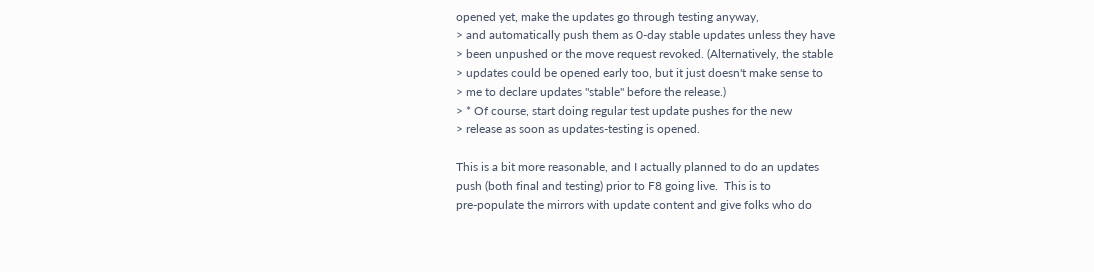opened yet, make the updates go through testing anyway,
> and automatically push them as 0-day stable updates unless they have
> been unpushed or the move request revoked. (Alternatively, the stable
> updates could be opened early too, but it just doesn't make sense to
> me to declare updates "stable" before the release.)
> * Of course, start doing regular test update pushes for the new
> release as soon as updates-testing is opened.

This is a bit more reasonable, and I actually planned to do an updates
push (both final and testing) prior to F8 going live.  This is to
pre-populate the mirrors with update content and give folks who do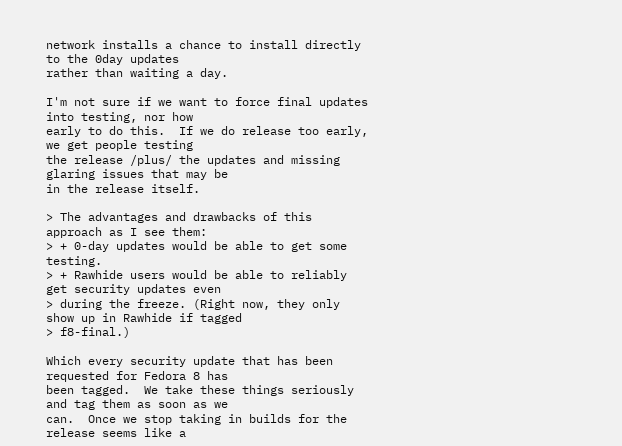network installs a chance to install directly to the 0day updates
rather than waiting a day.

I'm not sure if we want to force final updates into testing, nor how
early to do this.  If we do release too early, we get people testing
the release /plus/ the updates and missing glaring issues that may be
in the release itself.

> The advantages and drawbacks of this approach as I see them:
> + 0-day updates would be able to get some testing.
> + Rawhide users would be able to reliably get security updates even
> during the freeze. (Right now, they only show up in Rawhide if tagged
> f8-final.)

Which every security update that has been requested for Fedora 8 has
been tagged.  We take these things seriously and tag them as soon as we
can.  Once we stop taking in builds for the release seems like a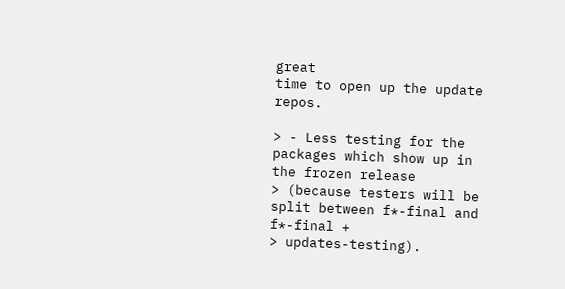great
time to open up the update repos.

> - Less testing for the packages which show up in the frozen release
> (because testers will be split between f*-final and f*-final +
> updates-testing).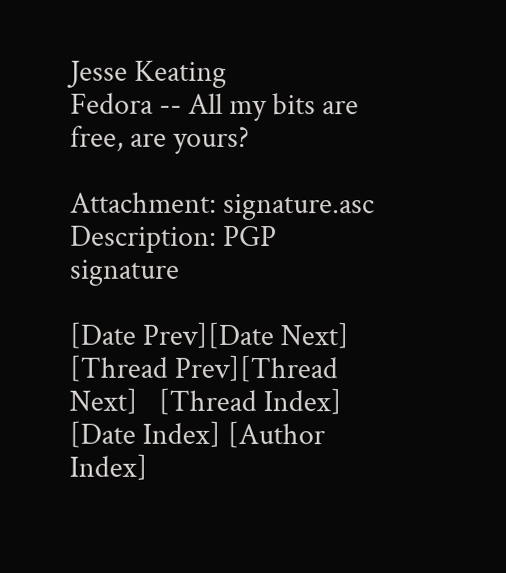Jesse Keating
Fedora -- All my bits are free, are yours?

Attachment: signature.asc
Description: PGP signature

[Date Prev][Date Next]   [Thread Prev][Thread Next]   [Thread Index] [Date Index] [Author Index]